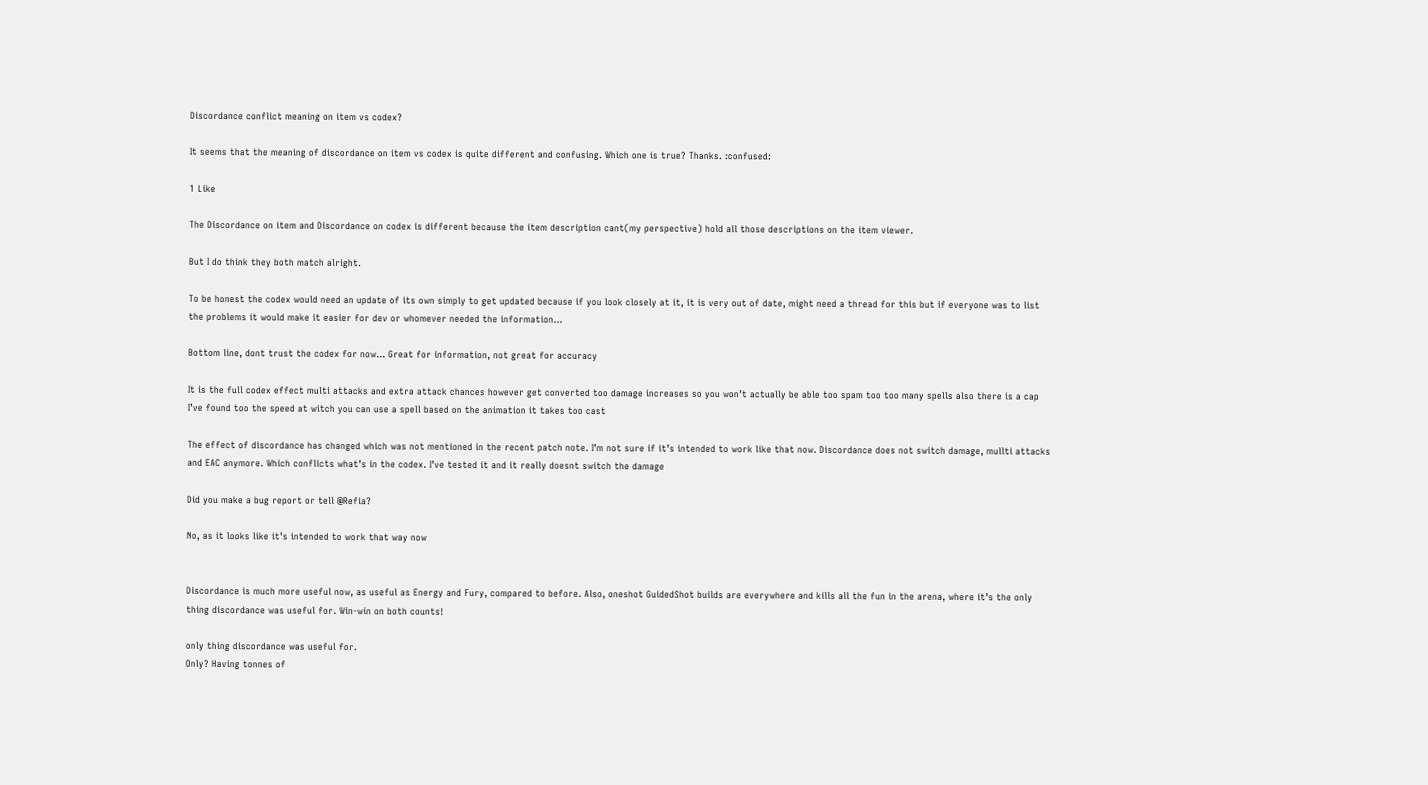Discordance conflict meaning on item vs codex?

It seems that the meaning of discordance on item vs codex is quite different and confusing. Which one is true? Thanks. :confused:

1 Like

The Discordance on item and Discordance on codex is different because the item description cant(my perspective) hold all those descriptions on the item viewer.

But I do think they both match alright.

To be honest the codex would need an update of its own simply to get updated because if you look closely at it, it is very out of date, might need a thread for this but if everyone was to list the problems it would make it easier for dev or whomever needed the information…

Bottom line, dont trust the codex for now… Great for information, not great for accuracy

It is the full codex effect multi attacks and extra attack chances however get converted too damage increases so you won’t actually be able too spam too too many spells also there is a cap I’ve found too the speed at witch you can use a spell based on the animation it takes too cast

The effect of discordance has changed which was not mentioned in the recent patch note. I’m not sure if it’s intended to work like that now. Discordance does not switch damage, mullti attacks and EAC anymore. Which conflicts what’s in the codex. I’ve tested it and it really doesnt switch the damage

Did you make a bug report or tell @Refia?

No, as it looks like it’s intended to work that way now


Discordance is much more useful now, as useful as Energy and Fury, compared to before. Also, oneshot GuidedShot builds are everywhere and kills all the fun in the arena, where it’s the only thing discordance was useful for. Win-win on both counts!

only thing discordance was useful for.
Only? Having tonnes of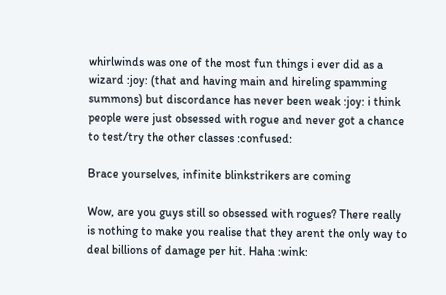whirlwinds was one of the most fun things i ever did as a wizard :joy: (that and having main and hireling spamming summons) but discordance has never been weak :joy: i think people were just obsessed with rogue and never got a chance to test/try the other classes :confused:

Brace yourselves, infinite blinkstrikers are coming

Wow, are you guys still so obsessed with rogues? There really is nothing to make you realise that they arent the only way to deal billions of damage per hit. Haha :wink: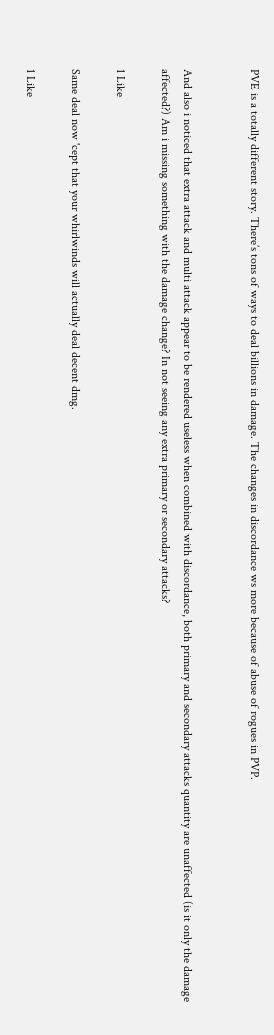PVE is a totally different story. There’s tons of ways to deal billions in damage. The changes in discordance ws more because of abuse of rogues in PVP.


And also i noticed that extra attack and multi attack appear to be rendered useless when combined with discordance, both primary and secondary attacks quantity are unaffected (is it only the damage affected?) Am i missing something with the damage change? In not seeing any extra primary or secondary attacks?

1 Like

Same deal now 'cept that your whirlwinds will actually deal decent dmg.

1 Like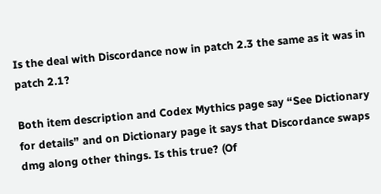Is the deal with Discordance now in patch 2.3 the same as it was in patch 2.1?

Both item description and Codex Mythics page say “See Dictionary for details” and on Dictionary page it says that Discordance swaps dmg along other things. Is this true? (Of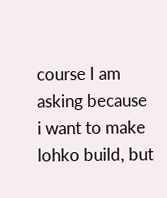course I am asking because i want to make lohko build, but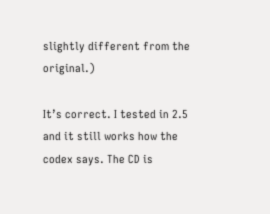slightly different from the original.)

It’s correct. I tested in 2.5 and it still works how the codex says. The CD is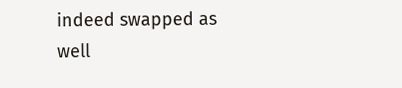indeed swapped as well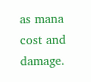as mana cost and damage.